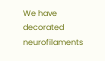We have decorated neurofilaments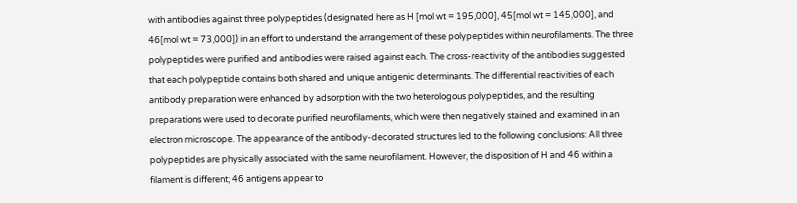with antibodies against three polypeptides (designated here as H [mol wt = 195,000], 45[mol wt = 145,000], and 46[mol wt = 73,000]) in an effort to understand the arrangement of these polypeptides within neurofilaments. The three polypeptides were purified and antibodies were raised against each. The cross-reactivity of the antibodies suggested that each polypeptide contains both shared and unique antigenic determinants. The differential reactivities of each antibody preparation were enhanced by adsorption with the two heterologous polypeptides, and the resulting preparations were used to decorate purified neurofilaments, which were then negatively stained and examined in an electron microscope. The appearance of the antibody-decorated structures led to the following conclusions: All three polypeptides are physically associated with the same neurofilament. However, the disposition of H and 46 within a filament is different; 46 antigens appear to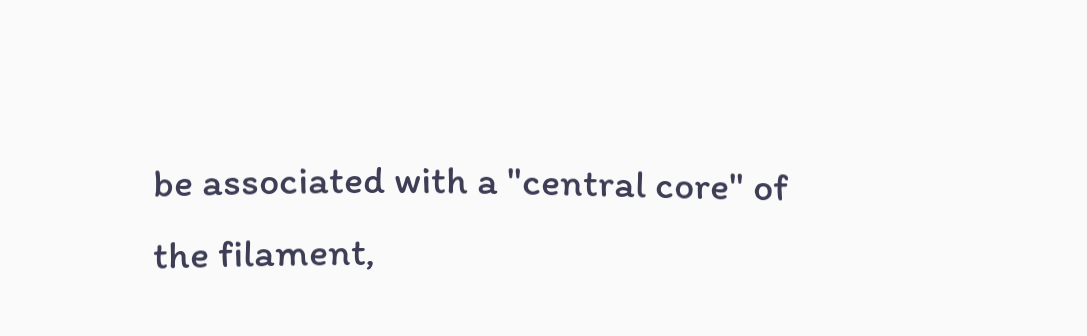be associated with a "central core" of the filament,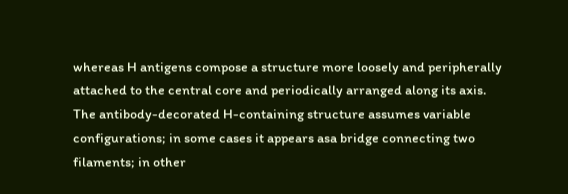whereas H antigens compose a structure more loosely and peripherally attached to the central core and periodically arranged along its axis. The antibody-decorated H-containing structure assumes variable configurations; in some cases it appears asa bridge connecting two filaments; in other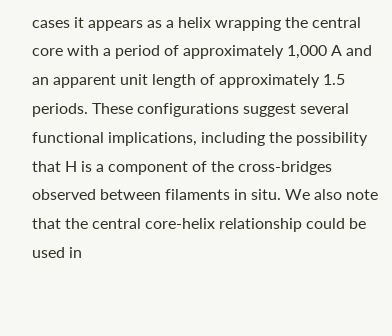cases it appears as a helix wrapping the central core with a period of approximately 1,000 A and an apparent unit length of approximately 1.5 periods. These configurations suggest several functional implications, including the possibility that H is a component of the cross-bridges observed between filaments in situ. We also note that the central core-helix relationship could be used in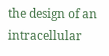the design of an intracellular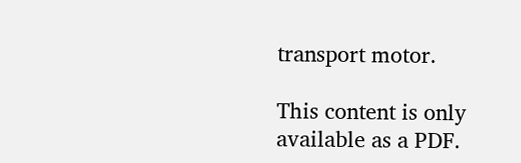transport motor.

This content is only available as a PDF.